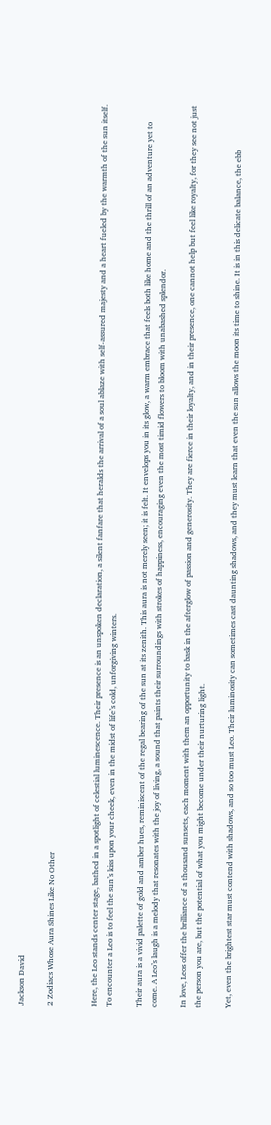Jackson David

2 Zodiacs Whose Aura Shines Like No Other


Here, the Leo stands center stage, bathed in a spotlight of celestial luminescence. Their presence is an unspoken declaration, a silent fanfare that heralds the arrival of a soul ablaze with self-assured majesty and a heart fueled by the warmth of the sun itself. To encounter a Leo is to feel the sun’s kiss upon your cheek, even in the midst of life’s cold, unforgiving winters.

Their aura is a vivid palette of gold and amber hues, reminiscent of the regal bearing of the sun at its zenith. This aura is not merely seen; it is felt. It envelops you in its glow, a warm embrace that feels both like home and the thrill of an adventure yet to come. A Leo’s laugh is a melody that resonates with the joy of living, a sound that paints their surroundings with strokes of happiness, encouraging even the most timid flowers to bloom with unabashed splendor.

In love, Leos offer the brilliance of a thousand sunsets, each moment with them an opportunity to bask in the afterglow of passion and generosity. They are fierce in their loyalty, and in their presence, one cannot help but feel like royalty, for they see not just the person you are, but the potential of what you might become under their nurturing light.

Yet, even the brightest star must contend with shadows, and so too must Leo. Their luminosity can sometimes cast daunting shadows, and they must learn that even the sun allows the moon its time to shine. It is in this delicate balance, the ebb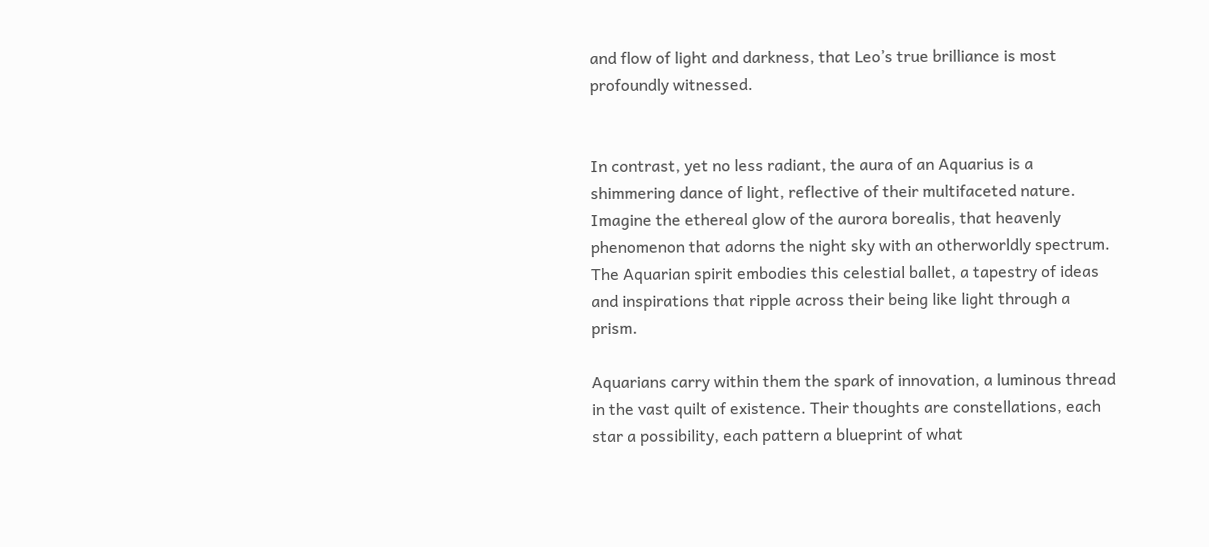and flow of light and darkness, that Leo’s true brilliance is most profoundly witnessed.


In contrast, yet no less radiant, the aura of an Aquarius is a shimmering dance of light, reflective of their multifaceted nature. Imagine the ethereal glow of the aurora borealis, that heavenly phenomenon that adorns the night sky with an otherworldly spectrum. The Aquarian spirit embodies this celestial ballet, a tapestry of ideas and inspirations that ripple across their being like light through a prism.

Aquarians carry within them the spark of innovation, a luminous thread in the vast quilt of existence. Their thoughts are constellations, each star a possibility, each pattern a blueprint of what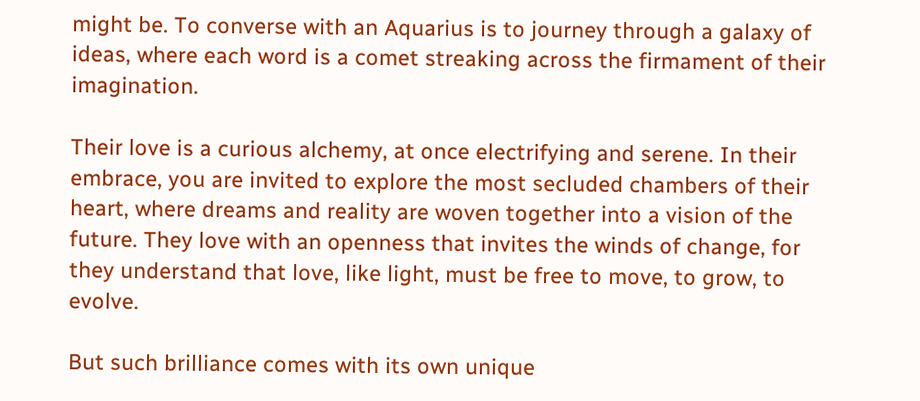might be. To converse with an Aquarius is to journey through a galaxy of ideas, where each word is a comet streaking across the firmament of their imagination.

Their love is a curious alchemy, at once electrifying and serene. In their embrace, you are invited to explore the most secluded chambers of their heart, where dreams and reality are woven together into a vision of the future. They love with an openness that invites the winds of change, for they understand that love, like light, must be free to move, to grow, to evolve.

But such brilliance comes with its own unique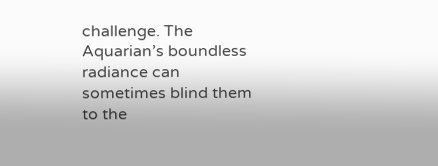challenge. The Aquarian’s boundless radiance can sometimes blind them to the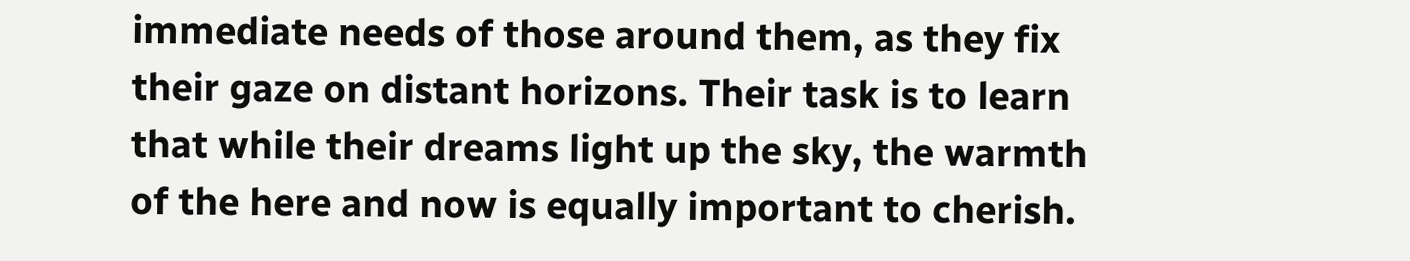immediate needs of those around them, as they fix their gaze on distant horizons. Their task is to learn that while their dreams light up the sky, the warmth of the here and now is equally important to cherish.